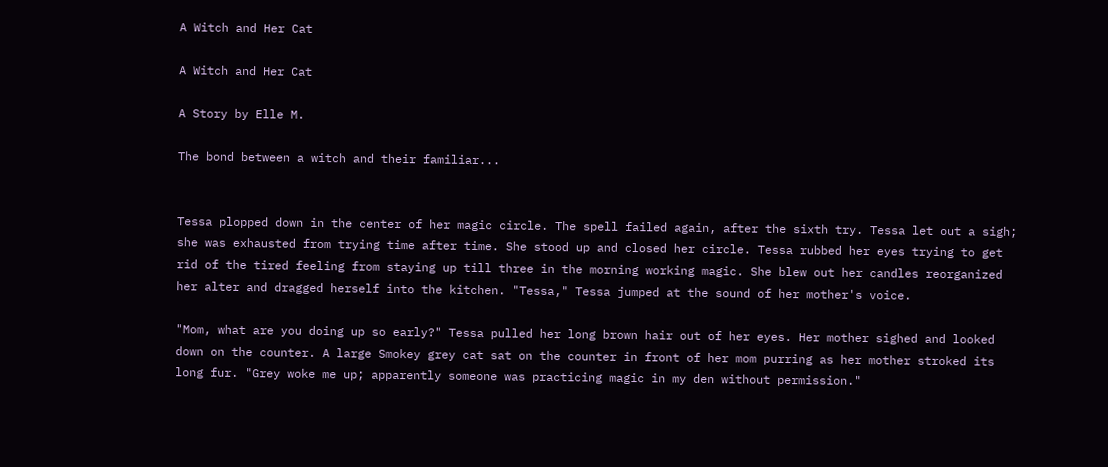A Witch and Her Cat

A Witch and Her Cat

A Story by Elle M.

The bond between a witch and their familiar...


Tessa plopped down in the center of her magic circle. The spell failed again, after the sixth try. Tessa let out a sigh; she was exhausted from trying time after time. She stood up and closed her circle. Tessa rubbed her eyes trying to get rid of the tired feeling from staying up till three in the morning working magic. She blew out her candles reorganized her alter and dragged herself into the kitchen. "Tessa," Tessa jumped at the sound of her mother's voice.

"Mom, what are you doing up so early?" Tessa pulled her long brown hair out of her eyes. Her mother sighed and looked down on the counter. A large Smokey grey cat sat on the counter in front of her mom purring as her mother stroked its long fur. "Grey woke me up; apparently someone was practicing magic in my den without permission."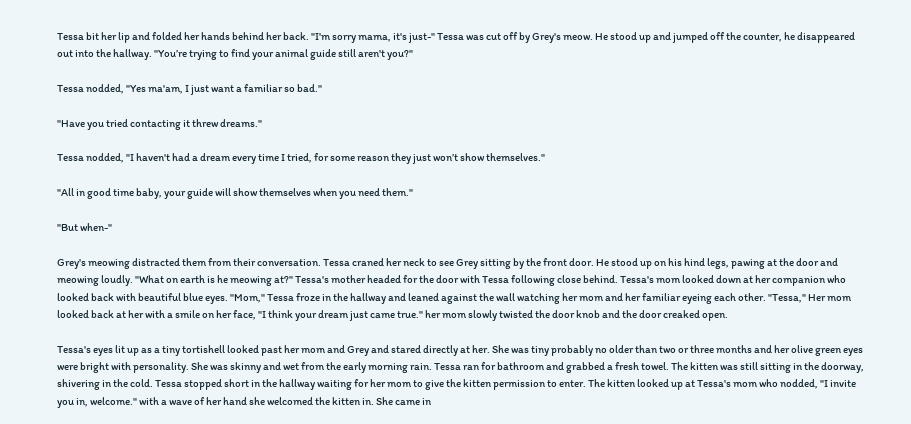Tessa bit her lip and folded her hands behind her back. "I'm sorry mama, it's just-" Tessa was cut off by Grey's meow. He stood up and jumped off the counter, he disappeared out into the hallway. "You’re trying to find your animal guide still aren't you?"

Tessa nodded, "Yes ma'am, I just want a familiar so bad."

"Have you tried contacting it threw dreams."

Tessa nodded, "I haven't had a dream every time I tried, for some reason they just won’t show themselves."

"All in good time baby, your guide will show themselves when you need them."

"But when-"

Grey's meowing distracted them from their conversation. Tessa craned her neck to see Grey sitting by the front door. He stood up on his hind legs, pawing at the door and meowing loudly. "What on earth is he meowing at?" Tessa's mother headed for the door with Tessa following close behind. Tessa's mom looked down at her companion who looked back with beautiful blue eyes. "Mom," Tessa froze in the hallway and leaned against the wall watching her mom and her familiar eyeing each other. "Tessa," Her mom looked back at her with a smile on her face, "I think your dream just came true." her mom slowly twisted the door knob and the door creaked open.

Tessa's eyes lit up as a tiny tortishell looked past her mom and Grey and stared directly at her. She was tiny probably no older than two or three months and her olive green eyes were bright with personality. She was skinny and wet from the early morning rain. Tessa ran for bathroom and grabbed a fresh towel. The kitten was still sitting in the doorway, shivering in the cold. Tessa stopped short in the hallway waiting for her mom to give the kitten permission to enter. The kitten looked up at Tessa's mom who nodded, "I invite you in, welcome." with a wave of her hand she welcomed the kitten in. She came in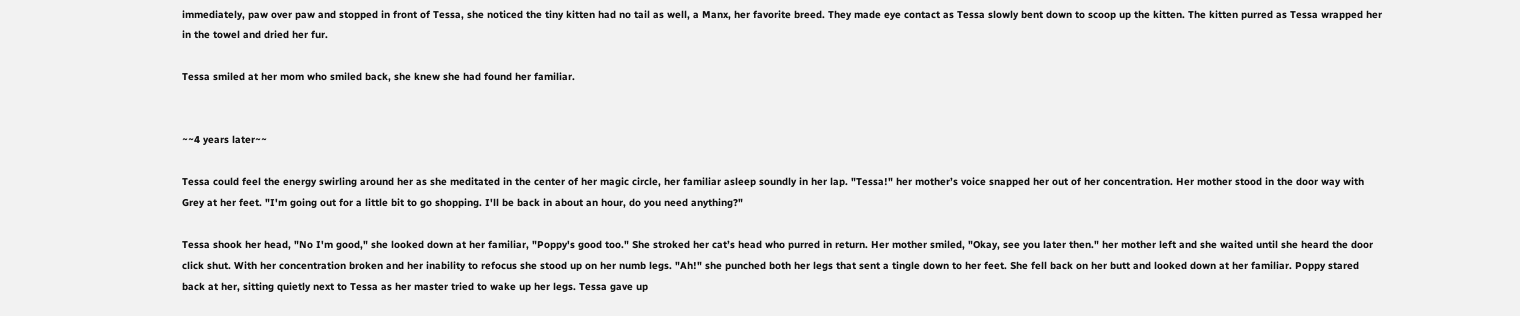immediately, paw over paw and stopped in front of Tessa, she noticed the tiny kitten had no tail as well, a Manx, her favorite breed. They made eye contact as Tessa slowly bent down to scoop up the kitten. The kitten purred as Tessa wrapped her in the towel and dried her fur.

Tessa smiled at her mom who smiled back, she knew she had found her familiar.


~~4 years later~~

Tessa could feel the energy swirling around her as she meditated in the center of her magic circle, her familiar asleep soundly in her lap. "Tessa!" her mother’s voice snapped her out of her concentration. Her mother stood in the door way with Grey at her feet. "I'm going out for a little bit to go shopping. I'll be back in about an hour, do you need anything?"

Tessa shook her head, "No I'm good," she looked down at her familiar, "Poppy's good too." She stroked her cat’s head who purred in return. Her mother smiled, "Okay, see you later then." her mother left and she waited until she heard the door click shut. With her concentration broken and her inability to refocus she stood up on her numb legs. "Ah!" she punched both her legs that sent a tingle down to her feet. She fell back on her butt and looked down at her familiar. Poppy stared back at her, sitting quietly next to Tessa as her master tried to wake up her legs. Tessa gave up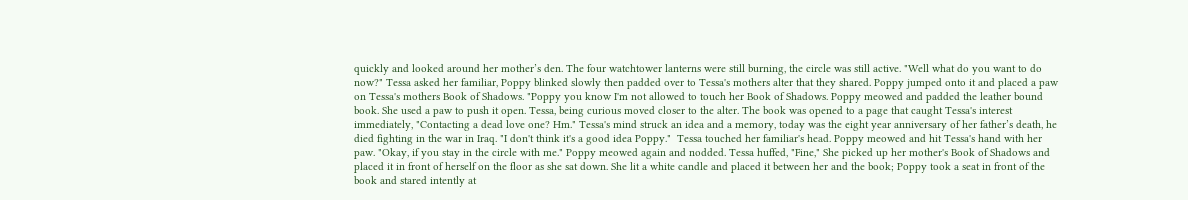quickly and looked around her mother’s den. The four watchtower lanterns were still burning, the circle was still active. "Well what do you want to do now?" Tessa asked her familiar, Poppy blinked slowly then padded over to Tessa's mothers alter that they shared. Poppy jumped onto it and placed a paw on Tessa's mothers Book of Shadows. "Poppy you know I'm not allowed to touch her Book of Shadows. Poppy meowed and padded the leather bound book. She used a paw to push it open. Tessa, being curious moved closer to the alter. The book was opened to a page that caught Tessa's interest immediately, "Contacting a dead love one? Hm." Tessa's mind struck an idea and a memory, today was the eight year anniversary of her father’s death, he died fighting in the war in Iraq. "I don't think it's a good idea Poppy."  Tessa touched her familiar's head. Poppy meowed and hit Tessa's hand with her paw. "Okay, if you stay in the circle with me." Poppy meowed again and nodded. Tessa huffed, "Fine," She picked up her mother's Book of Shadows and placed it in front of herself on the floor as she sat down. She lit a white candle and placed it between her and the book; Poppy took a seat in front of the book and stared intently at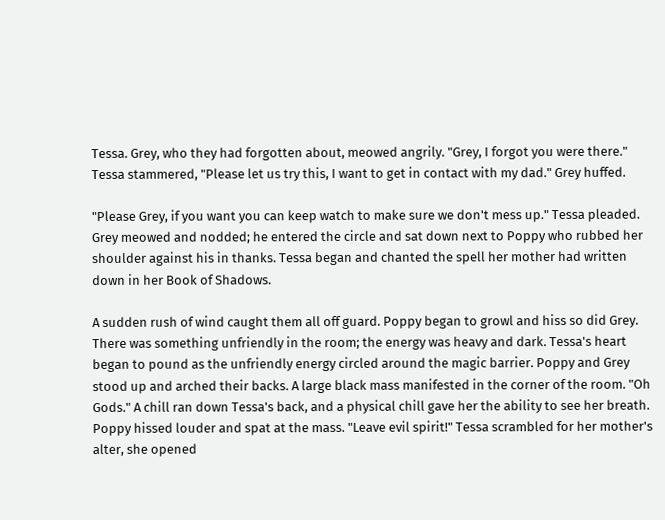Tessa. Grey, who they had forgotten about, meowed angrily. "Grey, I forgot you were there." Tessa stammered, "Please let us try this, I want to get in contact with my dad." Grey huffed.

"Please Grey, if you want you can keep watch to make sure we don't mess up." Tessa pleaded. Grey meowed and nodded; he entered the circle and sat down next to Poppy who rubbed her shoulder against his in thanks. Tessa began and chanted the spell her mother had written down in her Book of Shadows.

A sudden rush of wind caught them all off guard. Poppy began to growl and hiss so did Grey. There was something unfriendly in the room; the energy was heavy and dark. Tessa's heart began to pound as the unfriendly energy circled around the magic barrier. Poppy and Grey stood up and arched their backs. A large black mass manifested in the corner of the room. "Oh Gods." A chill ran down Tessa's back, and a physical chill gave her the ability to see her breath. Poppy hissed louder and spat at the mass. "Leave evil spirit!" Tessa scrambled for her mother's alter, she opened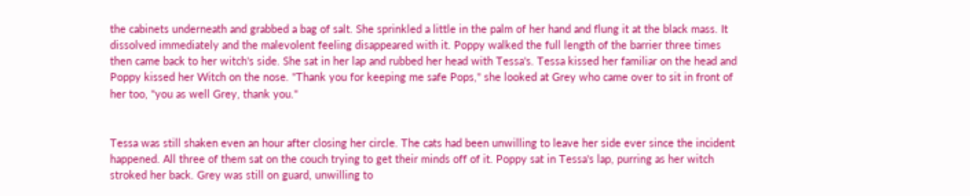the cabinets underneath and grabbed a bag of salt. She sprinkled a little in the palm of her hand and flung it at the black mass. It dissolved immediately and the malevolent feeling disappeared with it. Poppy walked the full length of the barrier three times then came back to her witch's side. She sat in her lap and rubbed her head with Tessa's. Tessa kissed her familiar on the head and Poppy kissed her Witch on the nose. "Thank you for keeping me safe Pops," she looked at Grey who came over to sit in front of her too, "you as well Grey, thank you."


Tessa was still shaken even an hour after closing her circle. The cats had been unwilling to leave her side ever since the incident happened. All three of them sat on the couch trying to get their minds off of it. Poppy sat in Tessa's lap, purring as her witch stroked her back. Grey was still on guard, unwilling to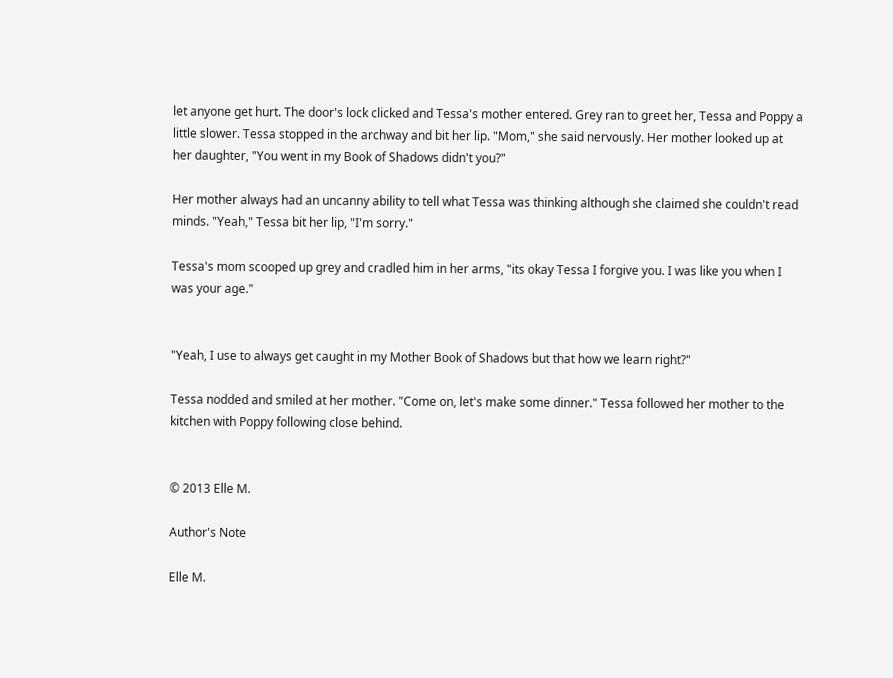let anyone get hurt. The door's lock clicked and Tessa's mother entered. Grey ran to greet her, Tessa and Poppy a little slower. Tessa stopped in the archway and bit her lip. "Mom," she said nervously. Her mother looked up at her daughter, "You went in my Book of Shadows didn't you?"

Her mother always had an uncanny ability to tell what Tessa was thinking although she claimed she couldn't read minds. "Yeah," Tessa bit her lip, "I'm sorry."

Tessa's mom scooped up grey and cradled him in her arms, "its okay Tessa I forgive you. I was like you when I was your age."


"Yeah, I use to always get caught in my Mother Book of Shadows but that how we learn right?"

Tessa nodded and smiled at her mother. "Come on, let's make some dinner." Tessa followed her mother to the kitchen with Poppy following close behind.


© 2013 Elle M.

Author's Note

Elle M.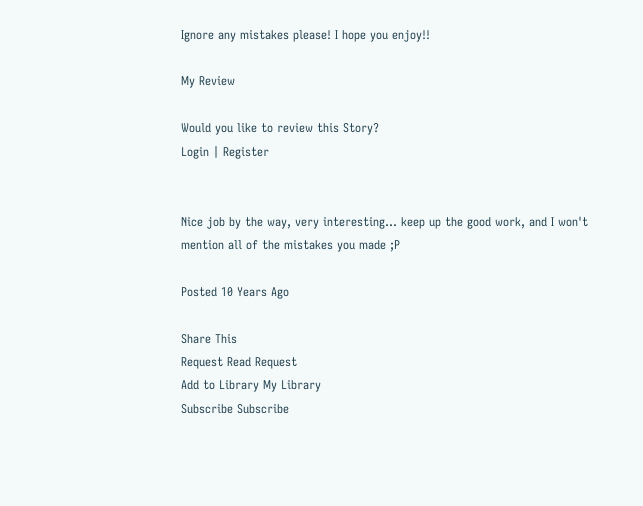Ignore any mistakes please! I hope you enjoy!!

My Review

Would you like to review this Story?
Login | Register


Nice job by the way, very interesting... keep up the good work, and I won't mention all of the mistakes you made ;P

Posted 10 Years Ago

Share This
Request Read Request
Add to Library My Library
Subscribe Subscribe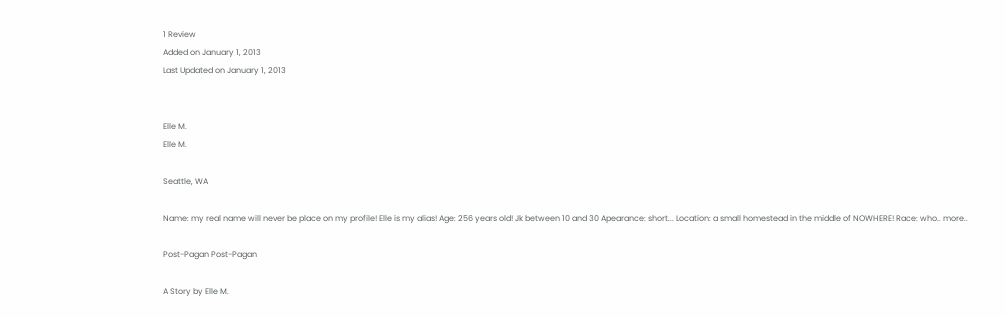1 Review
Added on January 1, 2013
Last Updated on January 1, 2013


Elle M.
Elle M.

Seattle, WA

Name: my real name will never be place on my profile! Elle is my alias! Age: 256 years old! Jk between 10 and 30 Apearance: short... Location: a small homestead in the middle of NOWHERE! Race: who.. more..

Post-Pagan Post-Pagan

A Story by Elle M.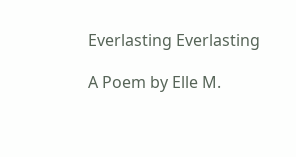Everlasting Everlasting

A Poem by Elle M.